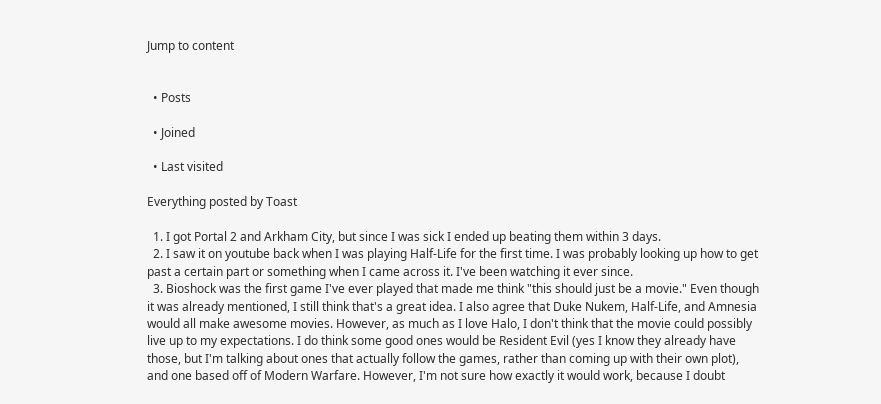Jump to content


  • Posts

  • Joined

  • Last visited

Everything posted by Toast

  1. I got Portal 2 and Arkham City, but since I was sick I ended up beating them within 3 days.
  2. I saw it on youtube back when I was playing Half-Life for the first time. I was probably looking up how to get past a certain part or something when I came across it. I've been watching it ever since.
  3. Bioshock was the first game I've ever played that made me think "this should just be a movie." Even though it was already mentioned, I still think that's a great idea. I also agree that Duke Nukem, Half-Life, and Amnesia would all make awesome movies. However, as much as I love Halo, I don't think that the movie could possibly live up to my expectations. I do think some good ones would be Resident Evil (yes I know they already have those, but I'm talking about ones that actually follow the games, rather than coming up with their own plot), and one based off of Modern Warfare. However, I'm not sure how exactly it would work, because I doubt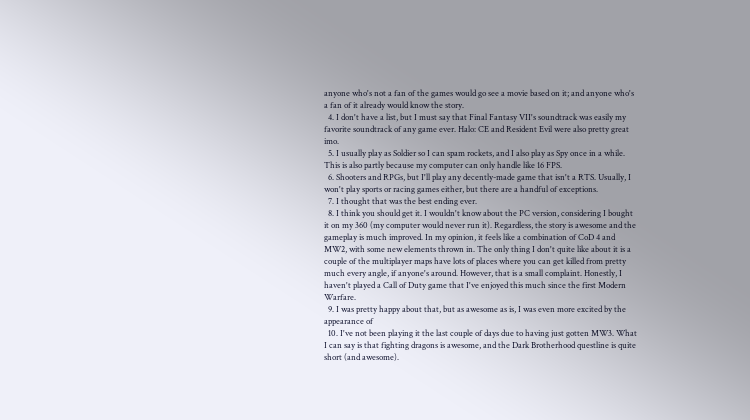anyone who's not a fan of the games would go see a movie based on it; and anyone who's a fan of it already would know the story.
  4. I don't have a list, but I must say that Final Fantasy VII's soundtrack was easily my favorite soundtrack of any game ever. Halo: CE and Resident Evil were also pretty great imo.
  5. I usually play as Soldier so I can spam rockets, and I also play as Spy once in a while. This is also partly because my computer can only handle like 16 FPS.
  6. Shooters and RPGs, but I'll play any decently-made game that isn't a RTS. Usually, I won't play sports or racing games either, but there are a handful of exceptions.
  7. I thought that was the best ending ever.
  8. I think you should get it. I wouldn't know about the PC version, considering I bought it on my 360 (my computer would never run it). Regardless, the story is awesome and the gameplay is much improved. In my opinion, it feels like a combination of CoD 4 and MW2, with some new elements thrown in. The only thing I don't quite like about it is a couple of the multiplayer maps have lots of places where you can get killed from pretty much every angle, if anyone's around. However, that is a small complaint. Honestly, I haven't played a Call of Duty game that I've enjoyed this much since the first Modern Warfare.
  9. I was pretty happy about that, but as awesome as is, I was even more excited by the appearance of
  10. I've not been playing it the last couple of days due to having just gotten MW3. What I can say is that fighting dragons is awesome, and the Dark Brotherhood questline is quite short (and awesome).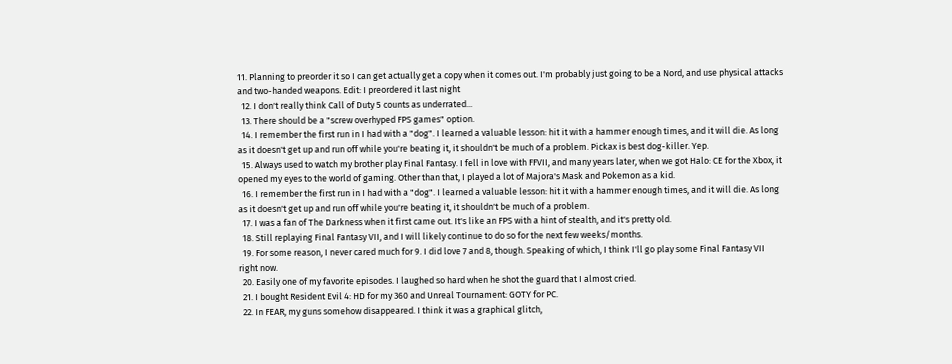11. Planning to preorder it so I can get actually get a copy when it comes out. I'm probably just going to be a Nord, and use physical attacks and two-handed weapons. Edit: I preordered it last night
  12. I don't really think Call of Duty 5 counts as underrated...
  13. There should be a "screw overhyped FPS games" option.
  14. I remember the first run in I had with a "dog". I learned a valuable lesson: hit it with a hammer enough times, and it will die. As long as it doesn't get up and run off while you're beating it, it shouldn't be much of a problem. Pickax is best dog-killer. Yep.
  15. Always used to watch my brother play Final Fantasy. I fell in love with FFVII, and many years later, when we got Halo: CE for the Xbox, it opened my eyes to the world of gaming. Other than that, I played a lot of Majora's Mask and Pokemon as a kid.
  16. I remember the first run in I had with a "dog". I learned a valuable lesson: hit it with a hammer enough times, and it will die. As long as it doesn't get up and run off while you're beating it, it shouldn't be much of a problem.
  17. I was a fan of The Darkness when it first came out. It's like an FPS with a hint of stealth, and it's pretty old.
  18. Still replaying Final Fantasy VII, and I will likely continue to do so for the next few weeks/months.
  19. For some reason, I never cared much for 9. I did love 7 and 8, though. Speaking of which, I think I'll go play some Final Fantasy VII right now.
  20. Easily one of my favorite episodes. I laughed so hard when he shot the guard that I almost cried.
  21. I bought Resident Evil 4: HD for my 360 and Unreal Tournament: GOTY for PC.
  22. In FEAR, my guns somehow disappeared. I think it was a graphical glitch,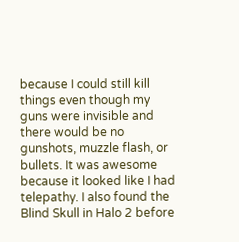because I could still kill things even though my guns were invisible and there would be no gunshots, muzzle flash, or bullets. It was awesome because it looked like I had telepathy. I also found the Blind Skull in Halo 2 before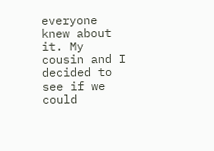everyone knew about it. My cousin and I decided to see if we could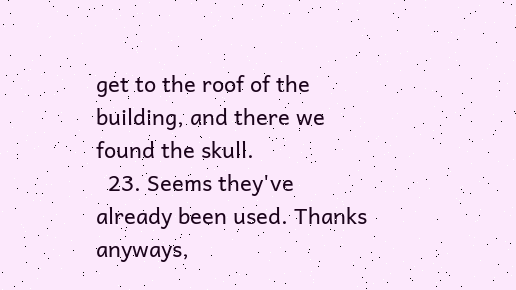get to the roof of the building, and there we found the skull.
  23. Seems they've already been used. Thanks anyways,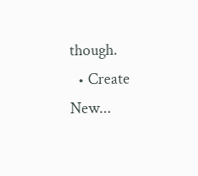though.
  • Create New...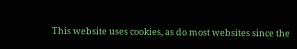This website uses cookies, as do most websites since the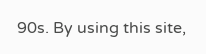90s. By using this site,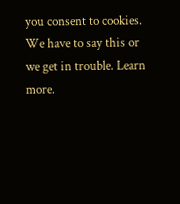you consent to cookies. We have to say this or we get in trouble. Learn more.